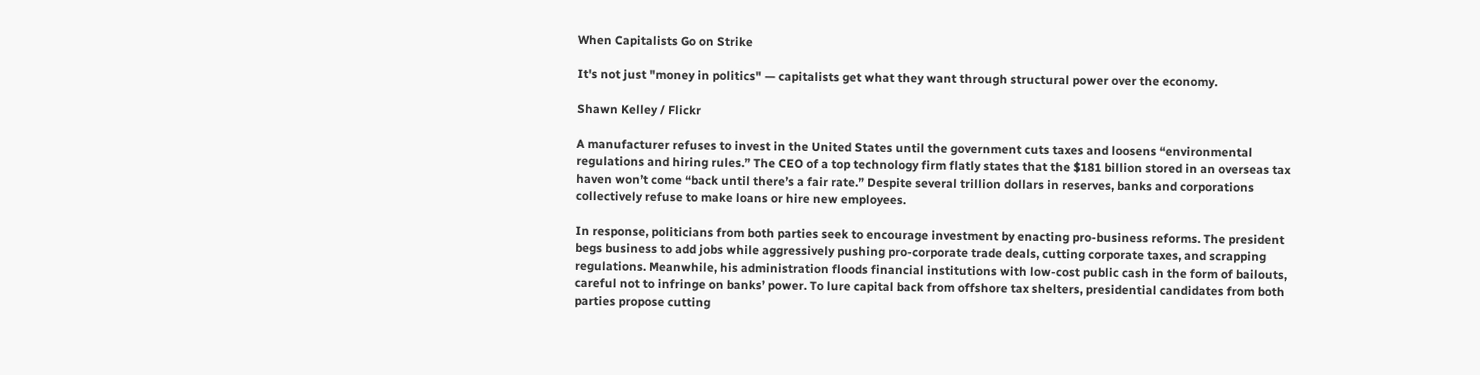When Capitalists Go on Strike

It's not just "money in politics" — capitalists get what they want through structural power over the economy.

Shawn Kelley / Flickr

A manufacturer refuses to invest in the United States until the government cuts taxes and loosens “environmental regulations and hiring rules.” The CEO of a top technology firm flatly states that the $181 billion stored in an overseas tax haven won’t come “back until there’s a fair rate.” Despite several trillion dollars in reserves, banks and corporations collectively refuse to make loans or hire new employees.

In response, politicians from both parties seek to encourage investment by enacting pro-business reforms. The president begs business to add jobs while aggressively pushing pro-corporate trade deals, cutting corporate taxes, and scrapping regulations. Meanwhile, his administration floods financial institutions with low-cost public cash in the form of bailouts, careful not to infringe on banks’ power. To lure capital back from offshore tax shelters, presidential candidates from both parties propose cutting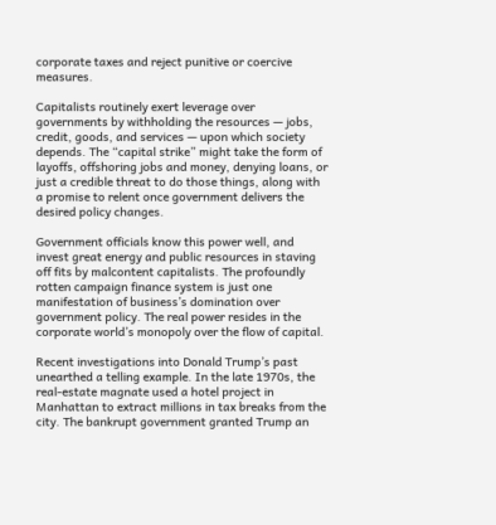corporate taxes and reject punitive or coercive measures.

Capitalists routinely exert leverage over governments by withholding the resources — jobs, credit, goods, and services — upon which society depends. The “capital strike” might take the form of layoffs, offshoring jobs and money, denying loans, or just a credible threat to do those things, along with a promise to relent once government delivers the desired policy changes.

Government officials know this power well, and invest great energy and public resources in staving off fits by malcontent capitalists. The profoundly rotten campaign finance system is just one manifestation of business’s domination over government policy. The real power resides in the corporate world’s monopoly over the flow of capital.

Recent investigations into Donald Trump’s past unearthed a telling example. In the late 1970s, the real-estate magnate used a hotel project in Manhattan to extract millions in tax breaks from the city. The bankrupt government granted Trump an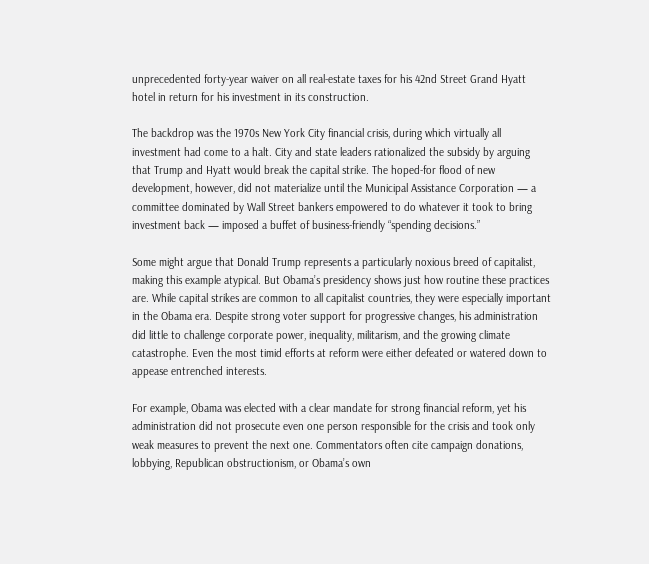unprecedented forty-year waiver on all real-estate taxes for his 42nd Street Grand Hyatt hotel in return for his investment in its construction.

The backdrop was the 1970s New York City financial crisis, during which virtually all investment had come to a halt. City and state leaders rationalized the subsidy by arguing that Trump and Hyatt would break the capital strike. The hoped-for flood of new development, however, did not materialize until the Municipal Assistance Corporation — a committee dominated by Wall Street bankers empowered to do whatever it took to bring investment back — imposed a buffet of business-friendly “spending decisions.”

Some might argue that Donald Trump represents a particularly noxious breed of capitalist, making this example atypical. But Obama’s presidency shows just how routine these practices are. While capital strikes are common to all capitalist countries, they were especially important in the Obama era. Despite strong voter support for progressive changes, his administration did little to challenge corporate power, inequality, militarism, and the growing climate catastrophe. Even the most timid efforts at reform were either defeated or watered down to appease entrenched interests.

For example, Obama was elected with a clear mandate for strong financial reform, yet his administration did not prosecute even one person responsible for the crisis and took only weak measures to prevent the next one. Commentators often cite campaign donations, lobbying, Republican obstructionism, or Obama’s own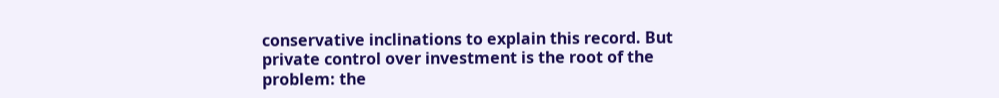conservative inclinations to explain this record. But private control over investment is the root of the problem: the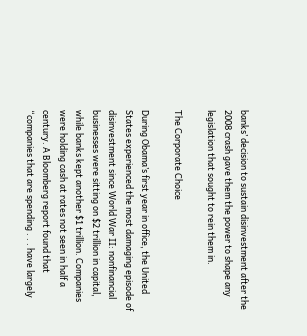banks’ decision to sustain disinvestment after the 2008 crash gave them the power to shape any legislation that sought to rein them in.

The Corporate Choice

During Obama’s first year in office, the United States experienced the most damaging episode of disinvestment since World War II: nonfinancial businesses were sitting on $2 trillion in capital, while banks kept another $1 trillion. Companies were holding cash at rates not seen in half a century. A Bloomberg report found that “companies that are spending . . . have largely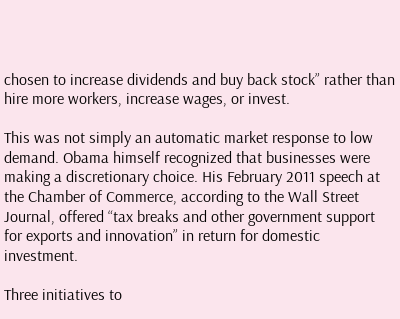chosen to increase dividends and buy back stock” rather than hire more workers, increase wages, or invest.

This was not simply an automatic market response to low demand. Obama himself recognized that businesses were making a discretionary choice. His February 2011 speech at the Chamber of Commerce, according to the Wall Street Journal, offered “tax breaks and other government support for exports and innovation” in return for domestic investment.

Three initiatives to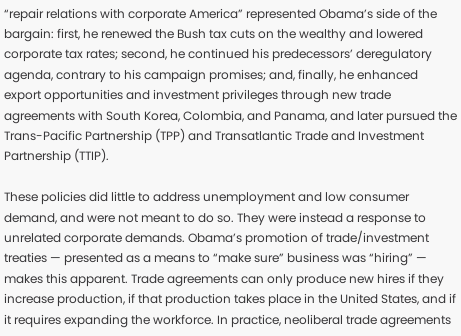“repair relations with corporate America” represented Obama’s side of the bargain: first, he renewed the Bush tax cuts on the wealthy and lowered corporate tax rates; second, he continued his predecessors’ deregulatory agenda, contrary to his campaign promises; and, finally, he enhanced export opportunities and investment privileges through new trade agreements with South Korea, Colombia, and Panama, and later pursued the Trans-Pacific Partnership (TPP) and Transatlantic Trade and Investment Partnership (TTIP).

These policies did little to address unemployment and low consumer demand, and were not meant to do so. They were instead a response to unrelated corporate demands. Obama’s promotion of trade/investment treaties — presented as a means to “make sure” business was “hiring” — makes this apparent. Trade agreements can only produce new hires if they increase production, if that production takes place in the United States, and if it requires expanding the workforce. In practice, neoliberal trade agreements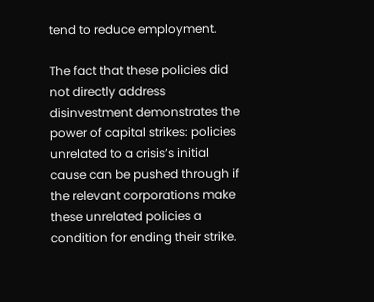tend to reduce employment.

The fact that these policies did not directly address disinvestment demonstrates the power of capital strikes: policies unrelated to a crisis’s initial cause can be pushed through if the relevant corporations make these unrelated policies a condition for ending their strike.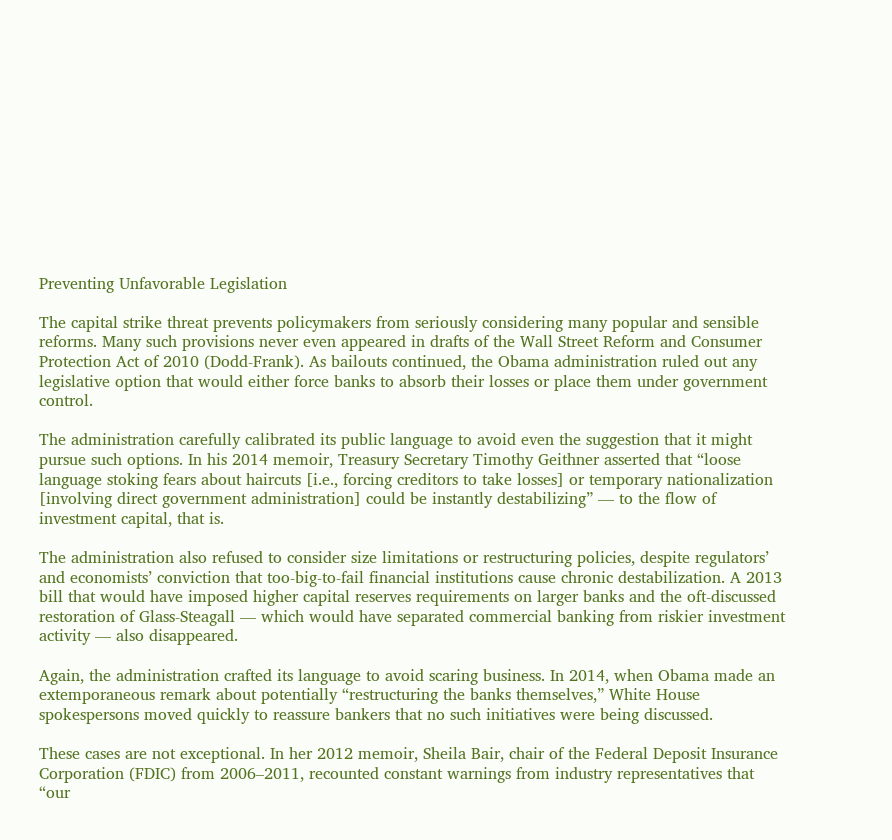Preventing Unfavorable Legislation

The capital strike threat prevents policymakers from seriously considering many popular and sensible reforms. Many such provisions never even appeared in drafts of the Wall Street Reform and Consumer Protection Act of 2010 (Dodd-Frank). As bailouts continued, the Obama administration ruled out any legislative option that would either force banks to absorb their losses or place them under government control.

The administration carefully calibrated its public language to avoid even the suggestion that it might pursue such options. In his 2014 memoir, Treasury Secretary Timothy Geithner asserted that “loose language stoking fears about haircuts [i.e., forcing creditors to take losses] or temporary nationalization [involving direct government administration] could be instantly destabilizing” — to the flow of investment capital, that is.

The administration also refused to consider size limitations or restructuring policies, despite regulators’ and economists’ conviction that too-big-to-fail financial institutions cause chronic destabilization. A 2013 bill that would have imposed higher capital reserves requirements on larger banks and the oft-discussed restoration of Glass-Steagall — which would have separated commercial banking from riskier investment activity — also disappeared.

Again, the administration crafted its language to avoid scaring business. In 2014, when Obama made an extemporaneous remark about potentially “restructuring the banks themselves,” White House spokespersons moved quickly to reassure bankers that no such initiatives were being discussed.

These cases are not exceptional. In her 2012 memoir, Sheila Bair, chair of the Federal Deposit Insurance Corporation (FDIC) from 2006–2011, recounted constant warnings from industry representatives that “our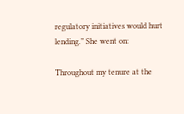regulatory initiatives would hurt lending.” She went on:

Throughout my tenure at the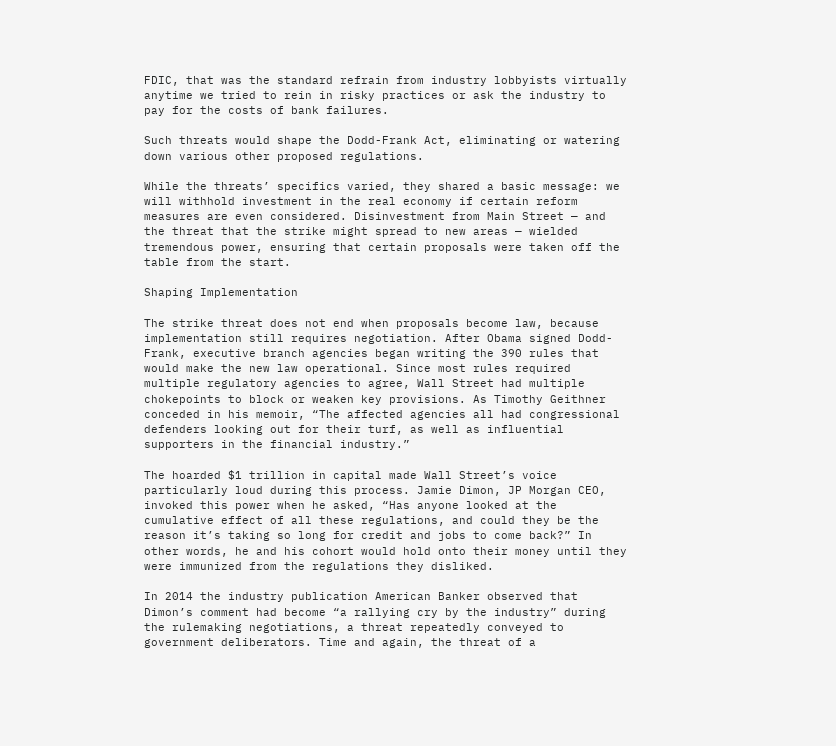FDIC, that was the standard refrain from industry lobbyists virtually anytime we tried to rein in risky practices or ask the industry to pay for the costs of bank failures.

Such threats would shape the Dodd-Frank Act, eliminating or watering down various other proposed regulations.

While the threats’ specifics varied, they shared a basic message: we will withhold investment in the real economy if certain reform measures are even considered. Disinvestment from Main Street — and the threat that the strike might spread to new areas — wielded tremendous power, ensuring that certain proposals were taken off the table from the start.

Shaping Implementation

The strike threat does not end when proposals become law, because implementation still requires negotiation. After Obama signed Dodd-Frank, executive branch agencies began writing the 390 rules that would make the new law operational. Since most rules required multiple regulatory agencies to agree, Wall Street had multiple chokepoints to block or weaken key provisions. As Timothy Geithner conceded in his memoir, “The affected agencies all had congressional defenders looking out for their turf, as well as influential supporters in the financial industry.”

The hoarded $1 trillion in capital made Wall Street’s voice particularly loud during this process. Jamie Dimon, JP Morgan CEO, invoked this power when he asked, “Has anyone looked at the cumulative effect of all these regulations, and could they be the reason it’s taking so long for credit and jobs to come back?” In other words, he and his cohort would hold onto their money until they were immunized from the regulations they disliked.

In 2014 the industry publication American Banker observed that Dimon’s comment had become “a rallying cry by the industry” during the rulemaking negotiations, a threat repeatedly conveyed to government deliberators. Time and again, the threat of a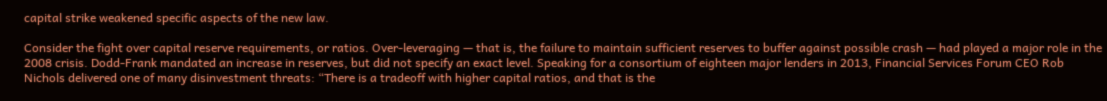capital strike weakened specific aspects of the new law.

Consider the fight over capital reserve requirements, or ratios. Over-leveraging — that is, the failure to maintain sufficient reserves to buffer against possible crash — had played a major role in the 2008 crisis. Dodd-Frank mandated an increase in reserves, but did not specify an exact level. Speaking for a consortium of eighteen major lenders in 2013, Financial Services Forum CEO Rob Nichols delivered one of many disinvestment threats: “There is a tradeoff with higher capital ratios, and that is the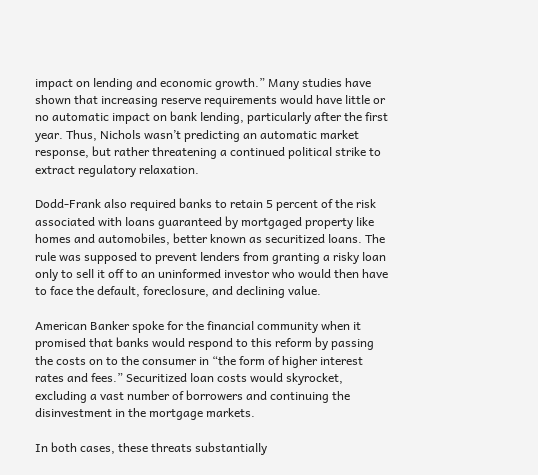impact on lending and economic growth.” Many studies have shown that increasing reserve requirements would have little or no automatic impact on bank lending, particularly after the first year. Thus, Nichols wasn’t predicting an automatic market response, but rather threatening a continued political strike to extract regulatory relaxation.

Dodd-Frank also required banks to retain 5 percent of the risk associated with loans guaranteed by mortgaged property like homes and automobiles, better known as securitized loans. The rule was supposed to prevent lenders from granting a risky loan only to sell it off to an uninformed investor who would then have to face the default, foreclosure, and declining value.

American Banker spoke for the financial community when it promised that banks would respond to this reform by passing the costs on to the consumer in “the form of higher interest rates and fees.” Securitized loan costs would skyrocket, excluding a vast number of borrowers and continuing the disinvestment in the mortgage markets.

In both cases, these threats substantially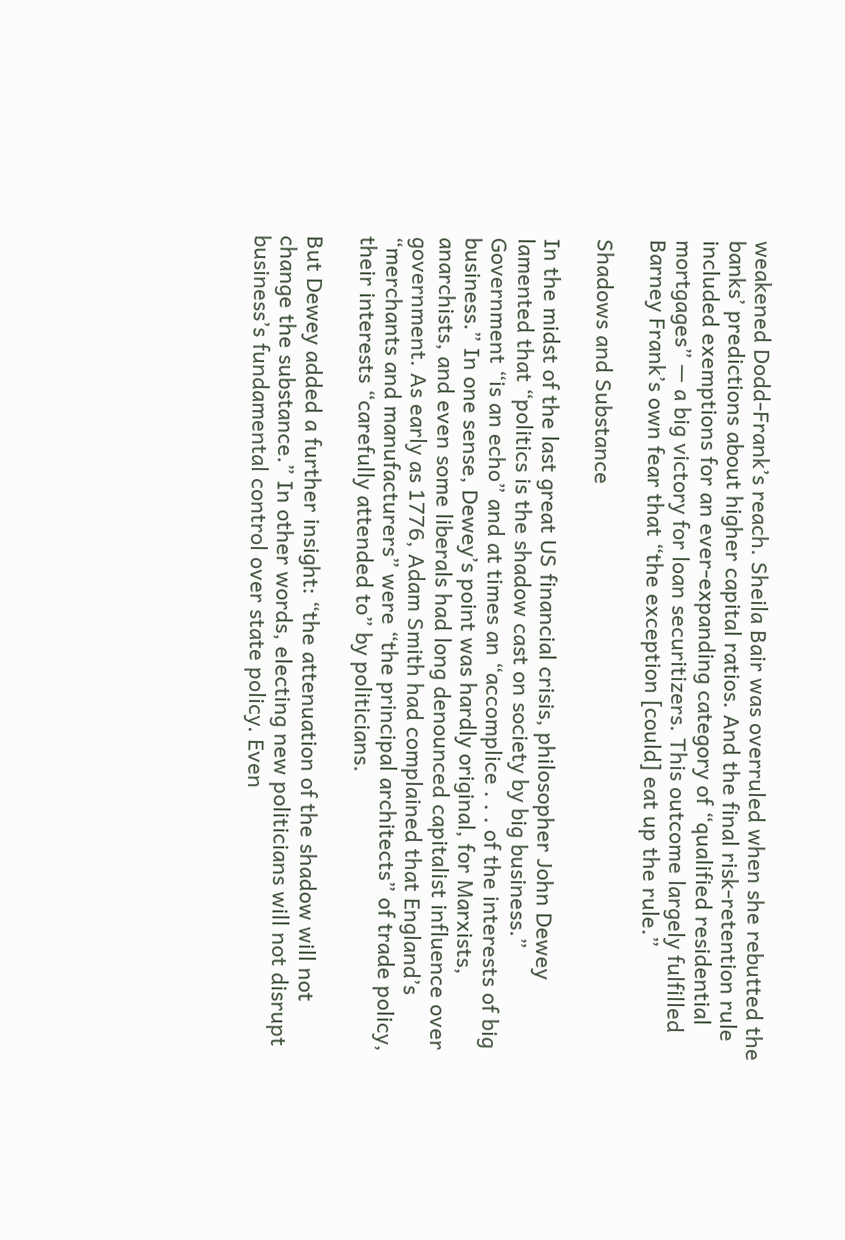weakened Dodd-Frank’s reach. Sheila Bair was overruled when she rebutted the banks’ predictions about higher capital ratios. And the final risk-retention rule included exemptions for an ever-expanding category of “qualified residential mortgages” — a big victory for loan securitizers. This outcome largely fulfilled Barney Frank’s own fear that “the exception [could] eat up the rule.”

Shadows and Substance

In the midst of the last great US financial crisis, philosopher John Dewey lamented that “politics is the shadow cast on society by big business.” Government “is an echo” and at times an “accomplice . . . of the interests of big business.” In one sense, Dewey’s point was hardly original, for Marxists, anarchists, and even some liberals had long denounced capitalist influence over government. As early as 1776, Adam Smith had complained that England’s “merchants and manufacturers” were “the principal architects” of trade policy, their interests “carefully attended to” by politicians.

But Dewey added a further insight: “the attenuation of the shadow will not change the substance.” In other words, electing new politicians will not disrupt business’s fundamental control over state policy. Even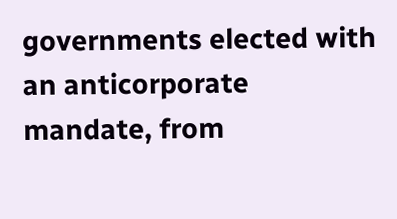governments elected with an anticorporate mandate, from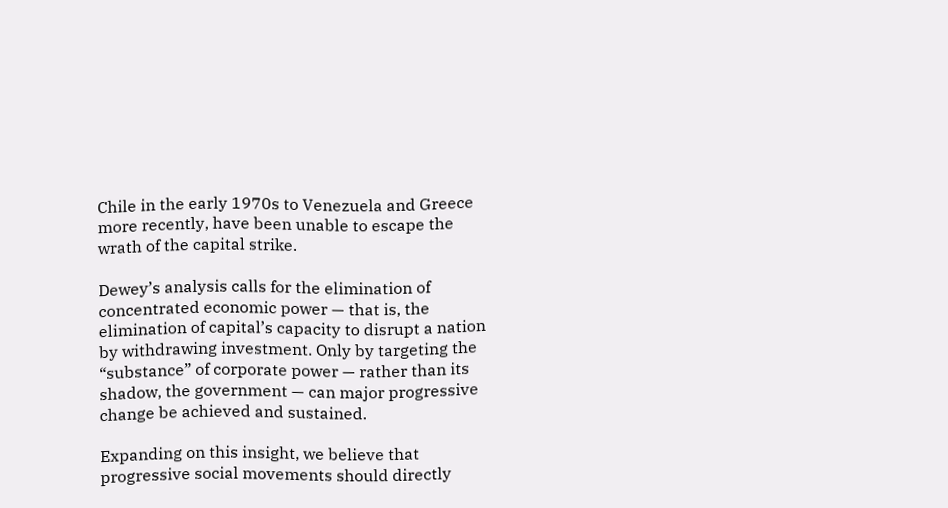Chile in the early 1970s to Venezuela and Greece more recently, have been unable to escape the wrath of the capital strike.

Dewey’s analysis calls for the elimination of concentrated economic power — that is, the elimination of capital’s capacity to disrupt a nation by withdrawing investment. Only by targeting the “substance” of corporate power — rather than its shadow, the government — can major progressive change be achieved and sustained.

Expanding on this insight, we believe that progressive social movements should directly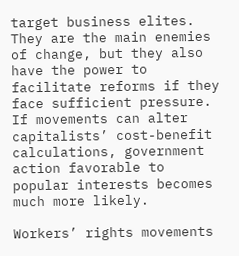target business elites. They are the main enemies of change, but they also have the power to facilitate reforms if they face sufficient pressure. If movements can alter capitalists’ cost-benefit calculations, government action favorable to popular interests becomes much more likely.

Workers’ rights movements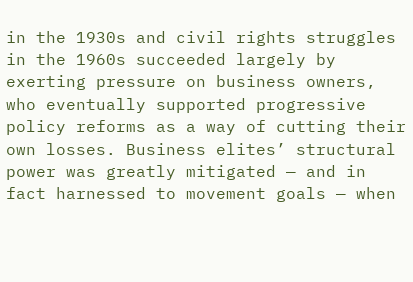in the 1930s and civil rights struggles in the 1960s succeeded largely by exerting pressure on business owners, who eventually supported progressive policy reforms as a way of cutting their own losses. Business elites’ structural power was greatly mitigated — and in fact harnessed to movement goals — when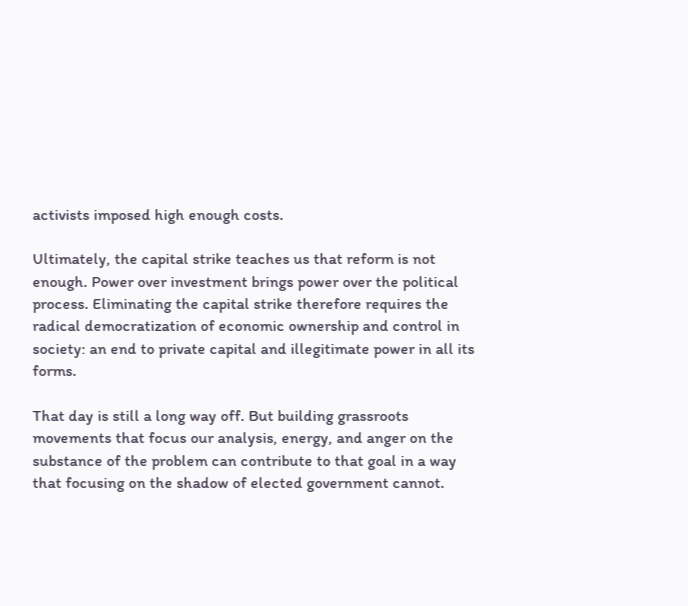activists imposed high enough costs.

Ultimately, the capital strike teaches us that reform is not enough. Power over investment brings power over the political process. Eliminating the capital strike therefore requires the radical democratization of economic ownership and control in society: an end to private capital and illegitimate power in all its forms.

That day is still a long way off. But building grassroots movements that focus our analysis, energy, and anger on the substance of the problem can contribute to that goal in a way that focusing on the shadow of elected government cannot.